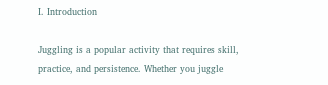I. Introduction

Juggling is a popular activity that requires skill, practice, and persistence. Whether you juggle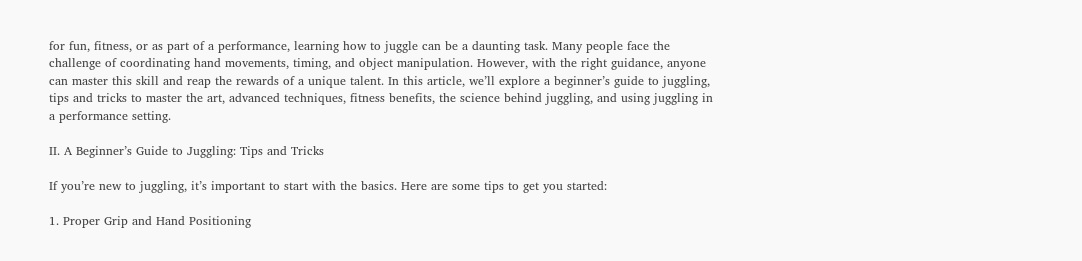for fun, fitness, or as part of a performance, learning how to juggle can be a daunting task. Many people face the challenge of coordinating hand movements, timing, and object manipulation. However, with the right guidance, anyone can master this skill and reap the rewards of a unique talent. In this article, we’ll explore a beginner’s guide to juggling, tips and tricks to master the art, advanced techniques, fitness benefits, the science behind juggling, and using juggling in a performance setting.

II. A Beginner’s Guide to Juggling: Tips and Tricks

If you’re new to juggling, it’s important to start with the basics. Here are some tips to get you started:

1. Proper Grip and Hand Positioning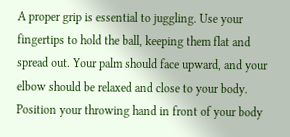A proper grip is essential to juggling. Use your fingertips to hold the ball, keeping them flat and spread out. Your palm should face upward, and your elbow should be relaxed and close to your body. Position your throwing hand in front of your body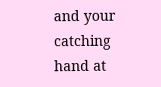and your catching hand at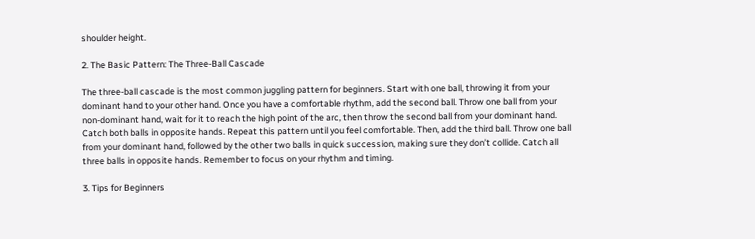shoulder height.

2. The Basic Pattern: The Three-Ball Cascade

The three-ball cascade is the most common juggling pattern for beginners. Start with one ball, throwing it from your dominant hand to your other hand. Once you have a comfortable rhythm, add the second ball. Throw one ball from your non-dominant hand, wait for it to reach the high point of the arc, then throw the second ball from your dominant hand. Catch both balls in opposite hands. Repeat this pattern until you feel comfortable. Then, add the third ball. Throw one ball from your dominant hand, followed by the other two balls in quick succession, making sure they don’t collide. Catch all three balls in opposite hands. Remember to focus on your rhythm and timing.

3. Tips for Beginners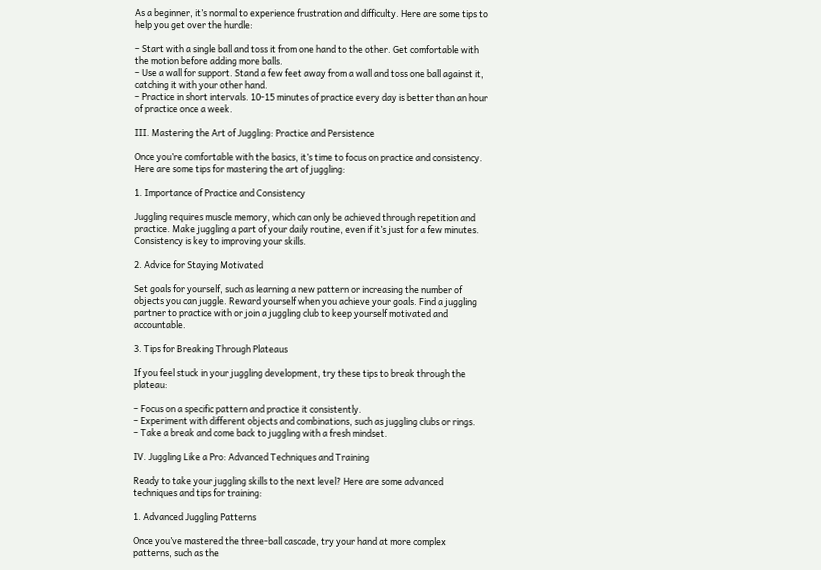As a beginner, it’s normal to experience frustration and difficulty. Here are some tips to help you get over the hurdle:

– Start with a single ball and toss it from one hand to the other. Get comfortable with the motion before adding more balls.
– Use a wall for support. Stand a few feet away from a wall and toss one ball against it, catching it with your other hand.
– Practice in short intervals. 10-15 minutes of practice every day is better than an hour of practice once a week.

III. Mastering the Art of Juggling: Practice and Persistence

Once you’re comfortable with the basics, it’s time to focus on practice and consistency. Here are some tips for mastering the art of juggling:

1. Importance of Practice and Consistency

Juggling requires muscle memory, which can only be achieved through repetition and practice. Make juggling a part of your daily routine, even if it’s just for a few minutes. Consistency is key to improving your skills.

2. Advice for Staying Motivated

Set goals for yourself, such as learning a new pattern or increasing the number of objects you can juggle. Reward yourself when you achieve your goals. Find a juggling partner to practice with or join a juggling club to keep yourself motivated and accountable.

3. Tips for Breaking Through Plateaus

If you feel stuck in your juggling development, try these tips to break through the plateau:

– Focus on a specific pattern and practice it consistently.
– Experiment with different objects and combinations, such as juggling clubs or rings.
– Take a break and come back to juggling with a fresh mindset.

IV. Juggling Like a Pro: Advanced Techniques and Training

Ready to take your juggling skills to the next level? Here are some advanced techniques and tips for training:

1. Advanced Juggling Patterns

Once you’ve mastered the three-ball cascade, try your hand at more complex patterns, such as the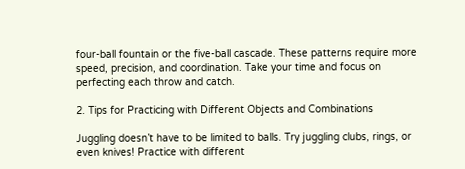four-ball fountain or the five-ball cascade. These patterns require more speed, precision, and coordination. Take your time and focus on perfecting each throw and catch.

2. Tips for Practicing with Different Objects and Combinations

Juggling doesn’t have to be limited to balls. Try juggling clubs, rings, or even knives! Practice with different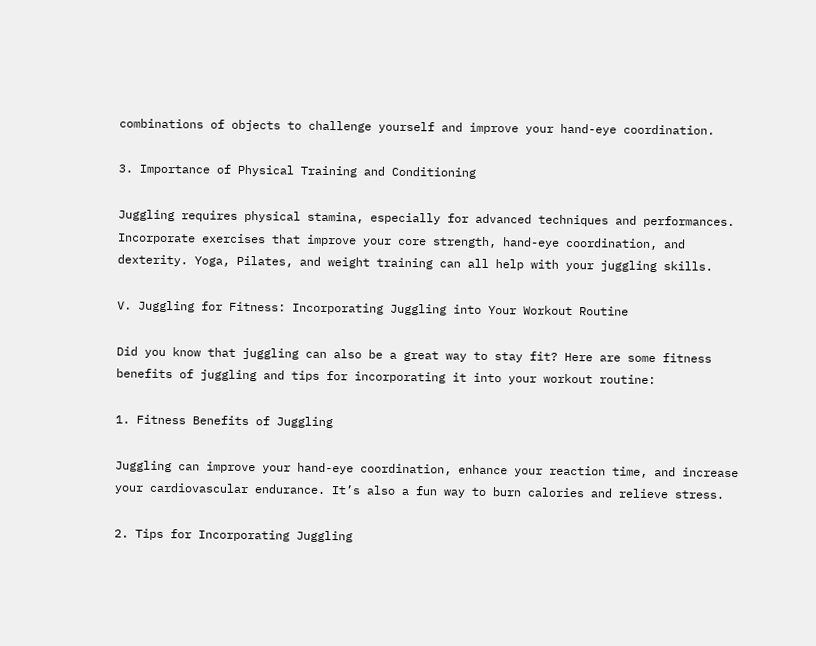combinations of objects to challenge yourself and improve your hand-eye coordination.

3. Importance of Physical Training and Conditioning

Juggling requires physical stamina, especially for advanced techniques and performances. Incorporate exercises that improve your core strength, hand-eye coordination, and dexterity. Yoga, Pilates, and weight training can all help with your juggling skills.

V. Juggling for Fitness: Incorporating Juggling into Your Workout Routine

Did you know that juggling can also be a great way to stay fit? Here are some fitness benefits of juggling and tips for incorporating it into your workout routine:

1. Fitness Benefits of Juggling

Juggling can improve your hand-eye coordination, enhance your reaction time, and increase your cardiovascular endurance. It’s also a fun way to burn calories and relieve stress.

2. Tips for Incorporating Juggling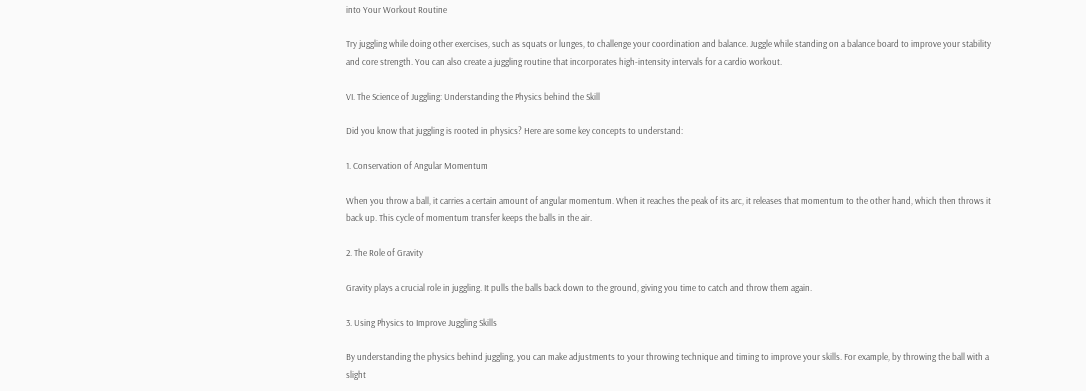into Your Workout Routine

Try juggling while doing other exercises, such as squats or lunges, to challenge your coordination and balance. Juggle while standing on a balance board to improve your stability and core strength. You can also create a juggling routine that incorporates high-intensity intervals for a cardio workout.

VI. The Science of Juggling: Understanding the Physics behind the Skill

Did you know that juggling is rooted in physics? Here are some key concepts to understand:

1. Conservation of Angular Momentum

When you throw a ball, it carries a certain amount of angular momentum. When it reaches the peak of its arc, it releases that momentum to the other hand, which then throws it back up. This cycle of momentum transfer keeps the balls in the air.

2. The Role of Gravity

Gravity plays a crucial role in juggling. It pulls the balls back down to the ground, giving you time to catch and throw them again.

3. Using Physics to Improve Juggling Skills

By understanding the physics behind juggling, you can make adjustments to your throwing technique and timing to improve your skills. For example, by throwing the ball with a slight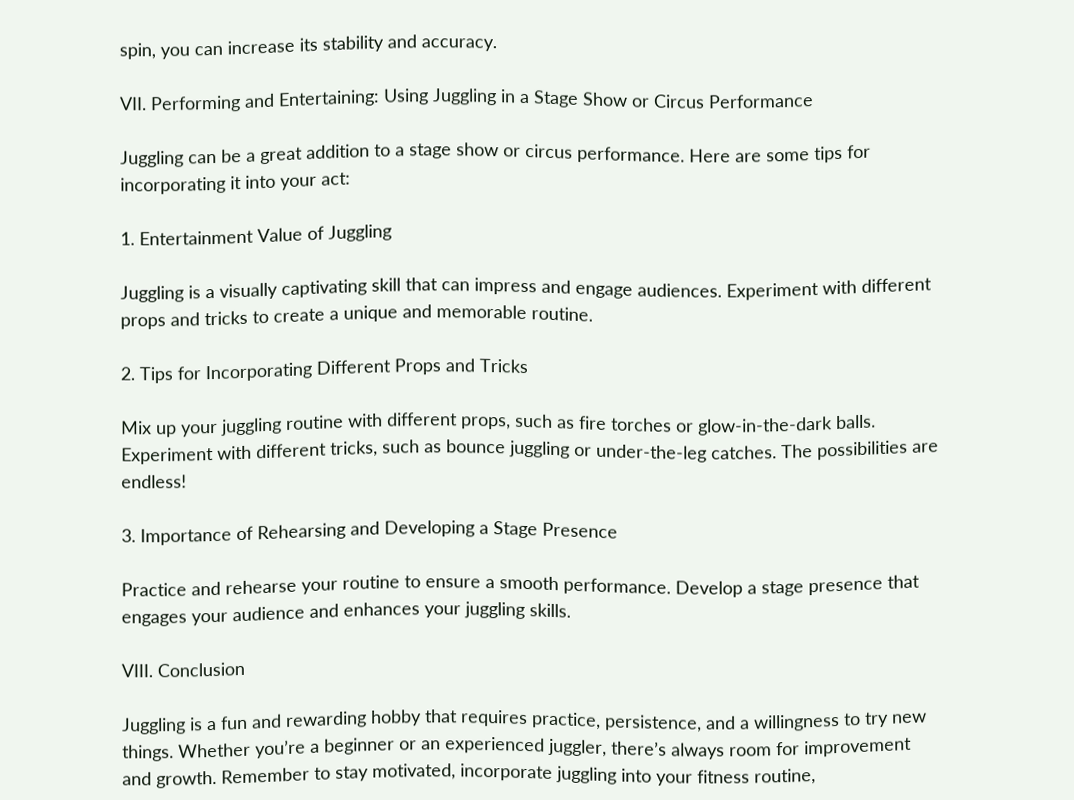spin, you can increase its stability and accuracy.

VII. Performing and Entertaining: Using Juggling in a Stage Show or Circus Performance

Juggling can be a great addition to a stage show or circus performance. Here are some tips for incorporating it into your act:

1. Entertainment Value of Juggling

Juggling is a visually captivating skill that can impress and engage audiences. Experiment with different props and tricks to create a unique and memorable routine.

2. Tips for Incorporating Different Props and Tricks

Mix up your juggling routine with different props, such as fire torches or glow-in-the-dark balls. Experiment with different tricks, such as bounce juggling or under-the-leg catches. The possibilities are endless!

3. Importance of Rehearsing and Developing a Stage Presence

Practice and rehearse your routine to ensure a smooth performance. Develop a stage presence that engages your audience and enhances your juggling skills.

VIII. Conclusion

Juggling is a fun and rewarding hobby that requires practice, persistence, and a willingness to try new things. Whether you’re a beginner or an experienced juggler, there’s always room for improvement and growth. Remember to stay motivated, incorporate juggling into your fitness routine,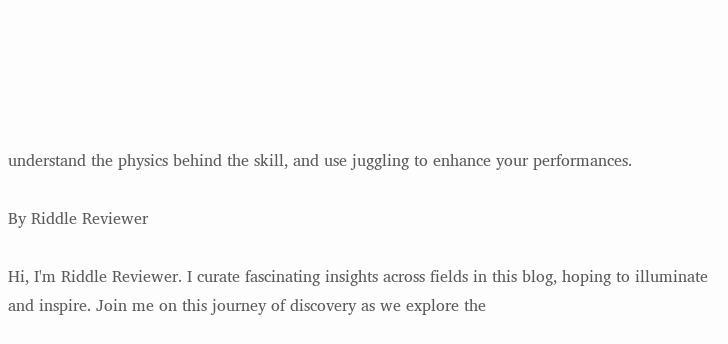understand the physics behind the skill, and use juggling to enhance your performances.

By Riddle Reviewer

Hi, I'm Riddle Reviewer. I curate fascinating insights across fields in this blog, hoping to illuminate and inspire. Join me on this journey of discovery as we explore the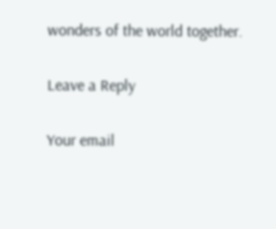wonders of the world together.

Leave a Reply

Your email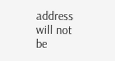address will not be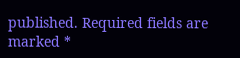published. Required fields are marked *